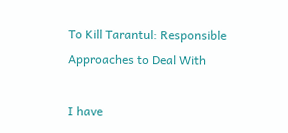To Kill Tarantul: Responsible Approaches to Deal With

I have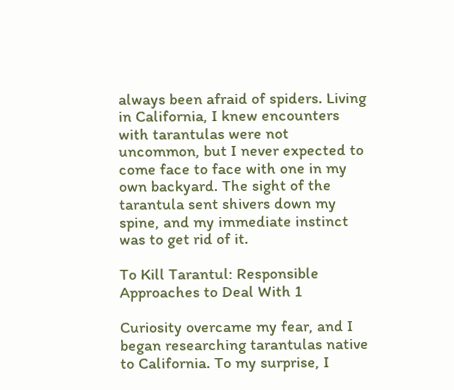always been afraid of spiders. Living in California, I knew encounters with tarantulas were not uncommon, but I never expected to come face to face with one in my own backyard. The sight of the tarantula sent shivers down my spine, and my immediate instinct was to get rid of it.

To Kill Tarantul: Responsible Approaches to Deal With 1

Curiosity overcame my fear, and I began researching tarantulas native to California. To my surprise, I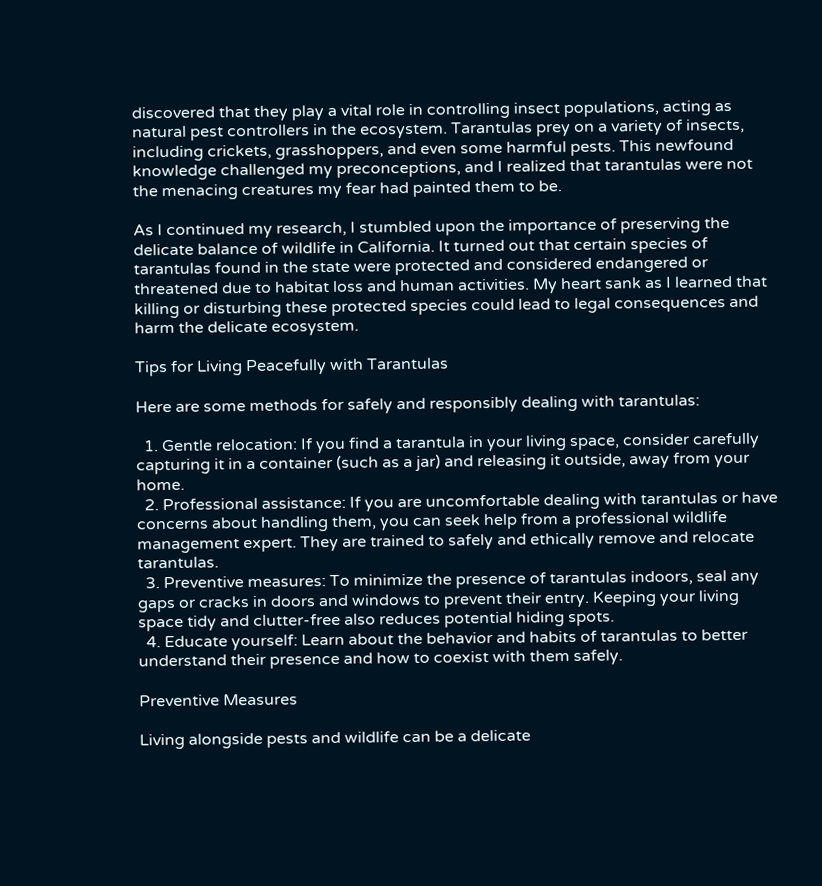discovered that they play a vital role in controlling insect populations, acting as natural pest controllers in the ecosystem. Tarantulas prey on a variety of insects, including crickets, grasshoppers, and even some harmful pests. This newfound knowledge challenged my preconceptions, and I realized that tarantulas were not the menacing creatures my fear had painted them to be.

As I continued my research, I stumbled upon the importance of preserving the delicate balance of wildlife in California. It turned out that certain species of tarantulas found in the state were protected and considered endangered or threatened due to habitat loss and human activities. My heart sank as I learned that killing or disturbing these protected species could lead to legal consequences and harm the delicate ecosystem.

Tips for Living Peacefully with Tarantulas

Here are some methods for safely and responsibly dealing with tarantulas:

  1. Gentle relocation: If you find a tarantula in your living space, consider carefully capturing it in a container (such as a jar) and releasing it outside, away from your home.
  2. Professional assistance: If you are uncomfortable dealing with tarantulas or have concerns about handling them, you can seek help from a professional wildlife management expert. They are trained to safely and ethically remove and relocate tarantulas.
  3. Preventive measures: To minimize the presence of tarantulas indoors, seal any gaps or cracks in doors and windows to prevent their entry. Keeping your living space tidy and clutter-free also reduces potential hiding spots.
  4. Educate yourself: Learn about the behavior and habits of tarantulas to better understand their presence and how to coexist with them safely.

Preventive Measures

Living alongside pests and wildlife can be a delicate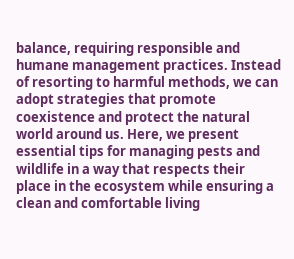balance, requiring responsible and humane management practices. Instead of resorting to harmful methods, we can adopt strategies that promote coexistence and protect the natural world around us. Here, we present essential tips for managing pests and wildlife in a way that respects their place in the ecosystem while ensuring a clean and comfortable living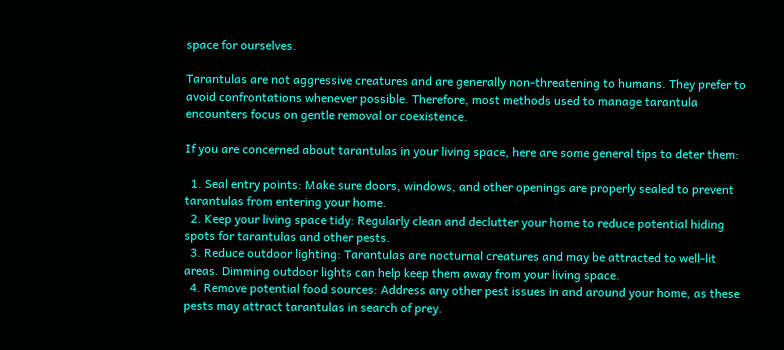space for ourselves.

Tarantulas are not aggressive creatures and are generally non-threatening to humans. They prefer to avoid confrontations whenever possible. Therefore, most methods used to manage tarantula encounters focus on gentle removal or coexistence.

If you are concerned about tarantulas in your living space, here are some general tips to deter them:

  1. Seal entry points: Make sure doors, windows, and other openings are properly sealed to prevent tarantulas from entering your home.
  2. Keep your living space tidy: Regularly clean and declutter your home to reduce potential hiding spots for tarantulas and other pests.
  3. Reduce outdoor lighting: Tarantulas are nocturnal creatures and may be attracted to well-lit areas. Dimming outdoor lights can help keep them away from your living space.
  4. Remove potential food sources: Address any other pest issues in and around your home, as these pests may attract tarantulas in search of prey.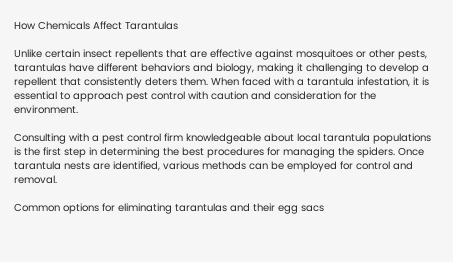How Chemicals Affect Tarantulas

Unlike certain insect repellents that are effective against mosquitoes or other pests, tarantulas have different behaviors and biology, making it challenging to develop a repellent that consistently deters them. When faced with a tarantula infestation, it is essential to approach pest control with caution and consideration for the environment.

Consulting with a pest control firm knowledgeable about local tarantula populations is the first step in determining the best procedures for managing the spiders. Once tarantula nests are identified, various methods can be employed for control and removal.

Common options for eliminating tarantulas and their egg sacs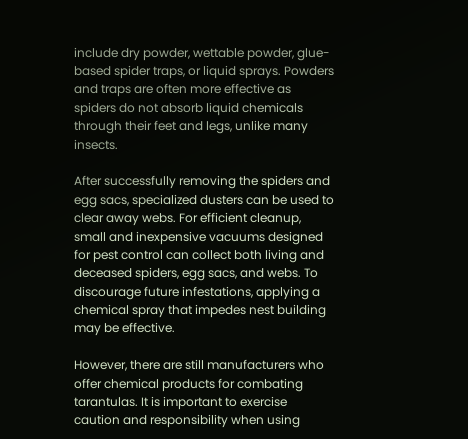include dry powder, wettable powder, glue-based spider traps, or liquid sprays. Powders and traps are often more effective as spiders do not absorb liquid chemicals through their feet and legs, unlike many insects.

After successfully removing the spiders and egg sacs, specialized dusters can be used to clear away webs. For efficient cleanup, small and inexpensive vacuums designed for pest control can collect both living and deceased spiders, egg sacs, and webs. To discourage future infestations, applying a chemical spray that impedes nest building may be effective.

However, there are still manufacturers who offer chemical products for combating tarantulas. It is important to exercise caution and responsibility when using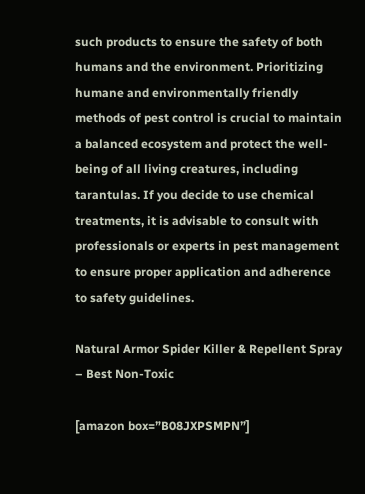such products to ensure the safety of both humans and the environment. Prioritizing humane and environmentally friendly methods of pest control is crucial to maintain a balanced ecosystem and protect the well-being of all living creatures, including tarantulas. If you decide to use chemical treatments, it is advisable to consult with professionals or experts in pest management to ensure proper application and adherence to safety guidelines.

Natural Armor Spider Killer & Repellent Spray – Best Non-Toxic

[amazon box=”B08JXPSMPN”]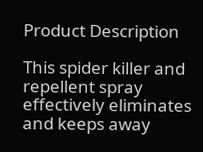Product Description

This spider killer and repellent spray effectively eliminates and keeps away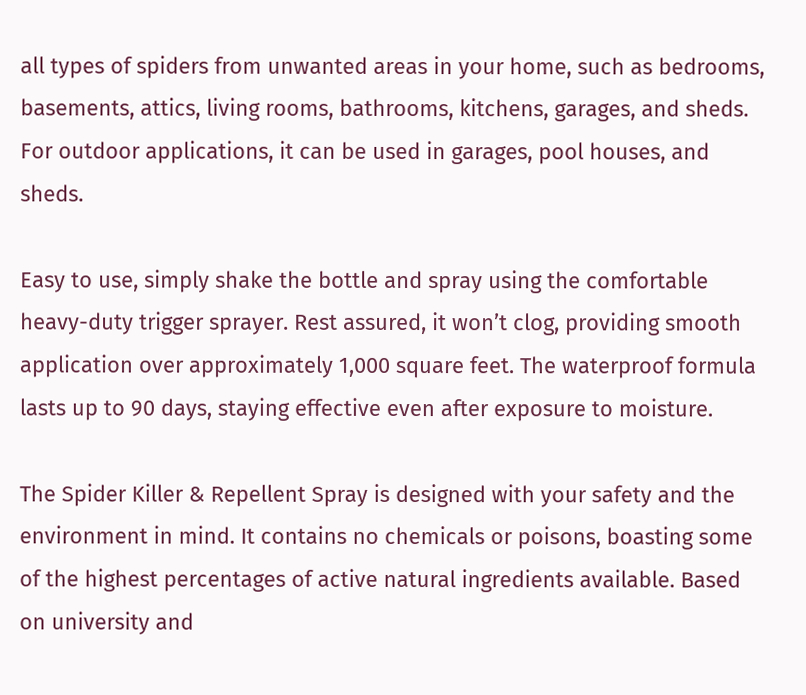all types of spiders from unwanted areas in your home, such as bedrooms, basements, attics, living rooms, bathrooms, kitchens, garages, and sheds. For outdoor applications, it can be used in garages, pool houses, and sheds.

Easy to use, simply shake the bottle and spray using the comfortable heavy-duty trigger sprayer. Rest assured, it won’t clog, providing smooth application over approximately 1,000 square feet. The waterproof formula lasts up to 90 days, staying effective even after exposure to moisture.

The Spider Killer & Repellent Spray is designed with your safety and the environment in mind. It contains no chemicals or poisons, boasting some of the highest percentages of active natural ingredients available. Based on university and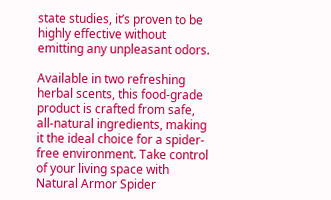state studies, it’s proven to be highly effective without emitting any unpleasant odors.

Available in two refreshing herbal scents, this food-grade product is crafted from safe, all-natural ingredients, making it the ideal choice for a spider-free environment. Take control of your living space with Natural Armor Spider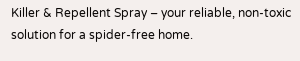Killer & Repellent Spray – your reliable, non-toxic solution for a spider-free home.